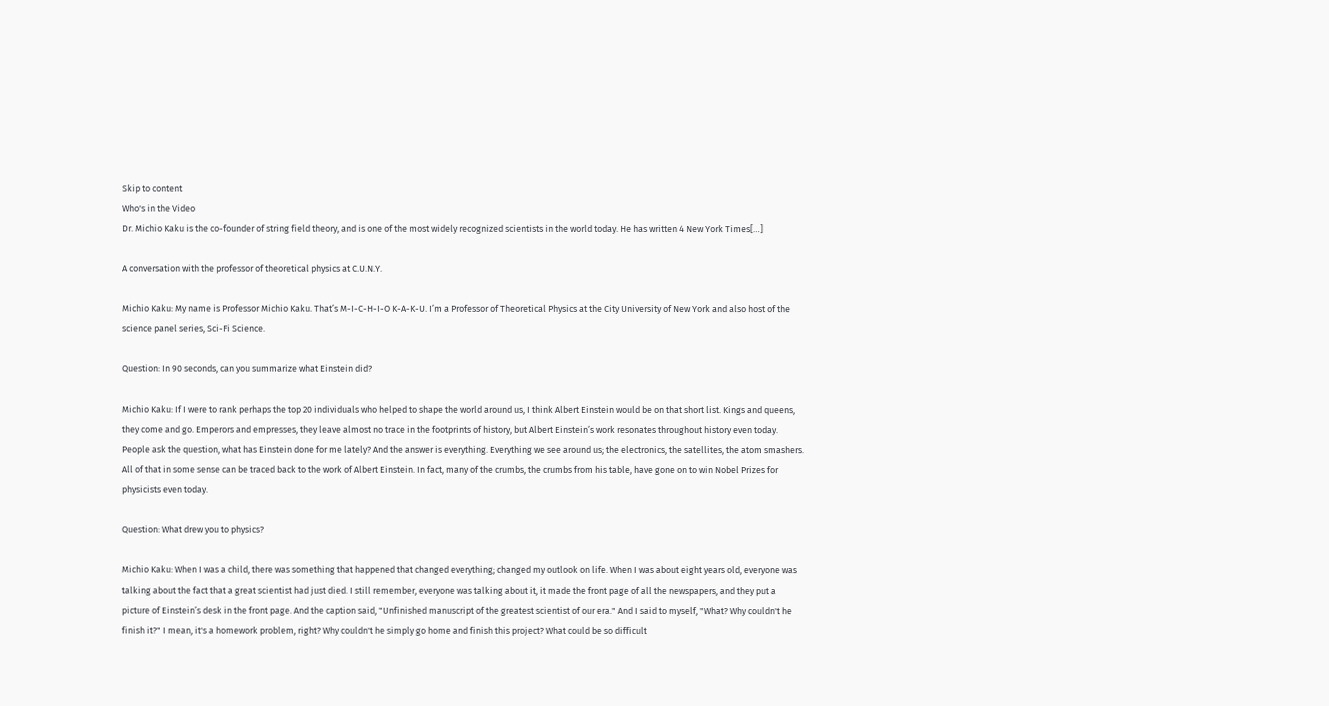Skip to content
Who's in the Video
Dr. Michio Kaku is the co-founder of string field theory, and is one of the most widely recognized scientists in the world today. He has written 4 New York Times[…]

A conversation with the professor of theoretical physics at C.U.N.Y.

Michio Kaku: My name is Professor Michio Kaku. That’s M-I-C-H-I-O K-A-K-U. I’m a Professor of Theoretical Physics at the City University of New York and also host of the science panel series, Sci-Fi Science.

Question: In 90 seconds, can you summarize what Einstein did?

Michio Kaku: If I were to rank perhaps the top 20 individuals who helped to shape the world around us, I think Albert Einstein would be on that short list. Kings and queens, they come and go. Emperors and empresses, they leave almost no trace in the footprints of history, but Albert Einstein’s work resonates throughout history even today. People ask the question, what has Einstein done for me lately? And the answer is everything. Everything we see around us; the electronics, the satellites, the atom smashers. All of that in some sense can be traced back to the work of Albert Einstein. In fact, many of the crumbs, the crumbs from his table, have gone on to win Nobel Prizes for physicists even today.

Question: What drew you to physics?

Michio Kaku: When I was a child, there was something that happened that changed everything; changed my outlook on life. When I was about eight years old, everyone was talking about the fact that a great scientist had just died. I still remember, everyone was talking about it, it made the front page of all the newspapers, and they put a picture of Einstein’s desk in the front page. And the caption said, "Unfinished manuscript of the greatest scientist of our era." And I said to myself, "What? Why couldn't he finish it?" I mean, it's a homework problem, right? Why couldn't he simply go home and finish this project? What could be so difficult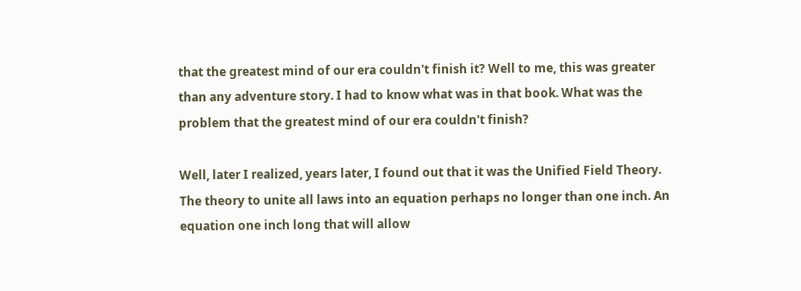that the greatest mind of our era couldn't finish it? Well to me, this was greater than any adventure story. I had to know what was in that book. What was the problem that the greatest mind of our era couldn't finish?

Well, later I realized, years later, I found out that it was the Unified Field Theory. The theory to unite all laws into an equation perhaps no longer than one inch. An equation one inch long that will allow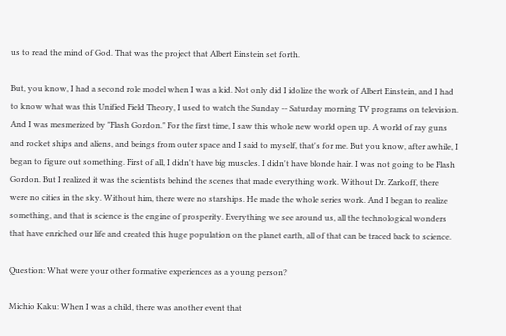us to read the mind of God. That was the project that Albert Einstein set forth.

But, you know, I had a second role model when I was a kid. Not only did I idolize the work of Albert Einstein, and I had to know what was this Unified Field Theory, I used to watch the Sunday -- Saturday morning TV programs on television. And I was mesmerized by "Flash Gordon." For the first time, I saw this whole new world open up. A world of ray guns and rocket ships and aliens, and beings from outer space and I said to myself, that's for me. But you know, after awhile, I began to figure out something. First of all, I didn't have big muscles. I didn't have blonde hair. I was not going to be Flash Gordon. But I realized it was the scientists behind the scenes that made everything work. Without Dr. Zarkoff, there were no cities in the sky. Without him, there were no starships. He made the whole series work. And I began to realize something, and that is science is the engine of prosperity. Everything we see around us, all the technological wonders that have enriched our life and created this huge population on the planet earth, all of that can be traced back to science.

Question: What were your other formative experiences as a young person?

Michio Kaku: When I was a child, there was another event that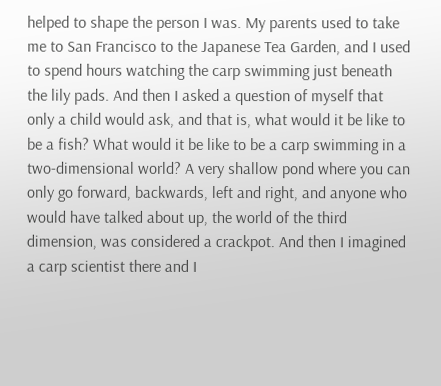helped to shape the person I was. My parents used to take me to San Francisco to the Japanese Tea Garden, and I used to spend hours watching the carp swimming just beneath the lily pads. And then I asked a question of myself that only a child would ask, and that is, what would it be like to be a fish? What would it be like to be a carp swimming in a two-dimensional world? A very shallow pond where you can only go forward, backwards, left and right, and anyone who would have talked about up, the world of the third dimension, was considered a crackpot. And then I imagined a carp scientist there and I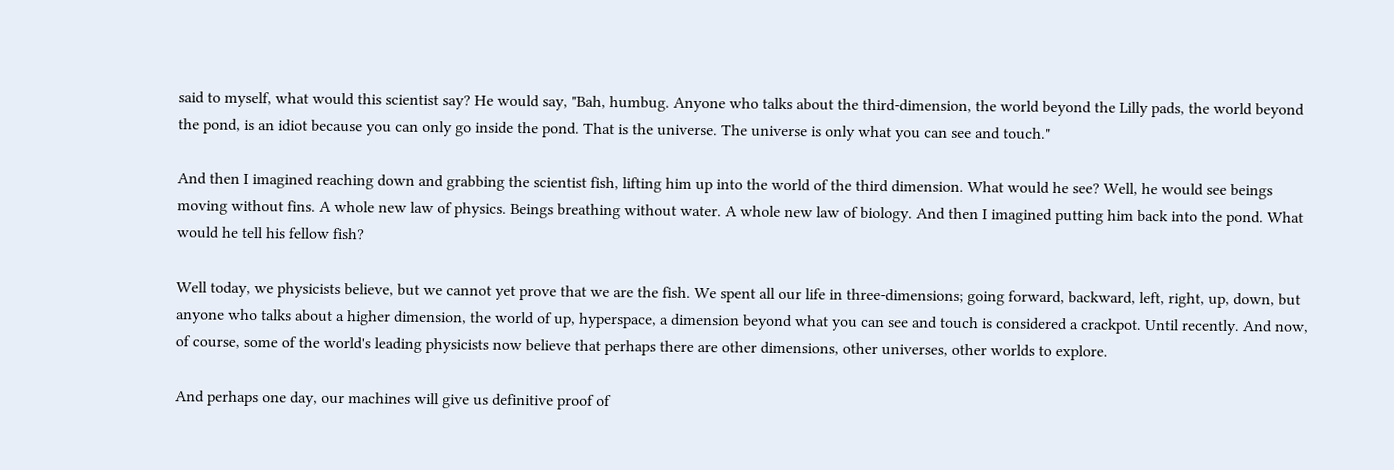said to myself, what would this scientist say? He would say, "Bah, humbug. Anyone who talks about the third-dimension, the world beyond the Lilly pads, the world beyond the pond, is an idiot because you can only go inside the pond. That is the universe. The universe is only what you can see and touch."

And then I imagined reaching down and grabbing the scientist fish, lifting him up into the world of the third dimension. What would he see? Well, he would see beings moving without fins. A whole new law of physics. Beings breathing without water. A whole new law of biology. And then I imagined putting him back into the pond. What would he tell his fellow fish?

Well today, we physicists believe, but we cannot yet prove that we are the fish. We spent all our life in three-dimensions; going forward, backward, left, right, up, down, but anyone who talks about a higher dimension, the world of up, hyperspace, a dimension beyond what you can see and touch is considered a crackpot. Until recently. And now, of course, some of the world's leading physicists now believe that perhaps there are other dimensions, other universes, other worlds to explore.

And perhaps one day, our machines will give us definitive proof of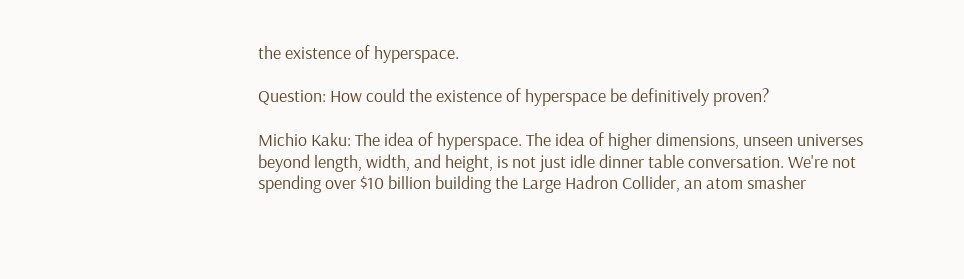the existence of hyperspace.

Question: How could the existence of hyperspace be definitively proven?

Michio Kaku: The idea of hyperspace. The idea of higher dimensions, unseen universes beyond length, width, and height, is not just idle dinner table conversation. We're not spending over $10 billion building the Large Hadron Collider, an atom smasher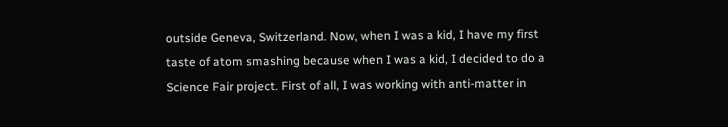outside Geneva, Switzerland. Now, when I was a kid, I have my first taste of atom smashing because when I was a kid, I decided to do a Science Fair project. First of all, I was working with anti-matter in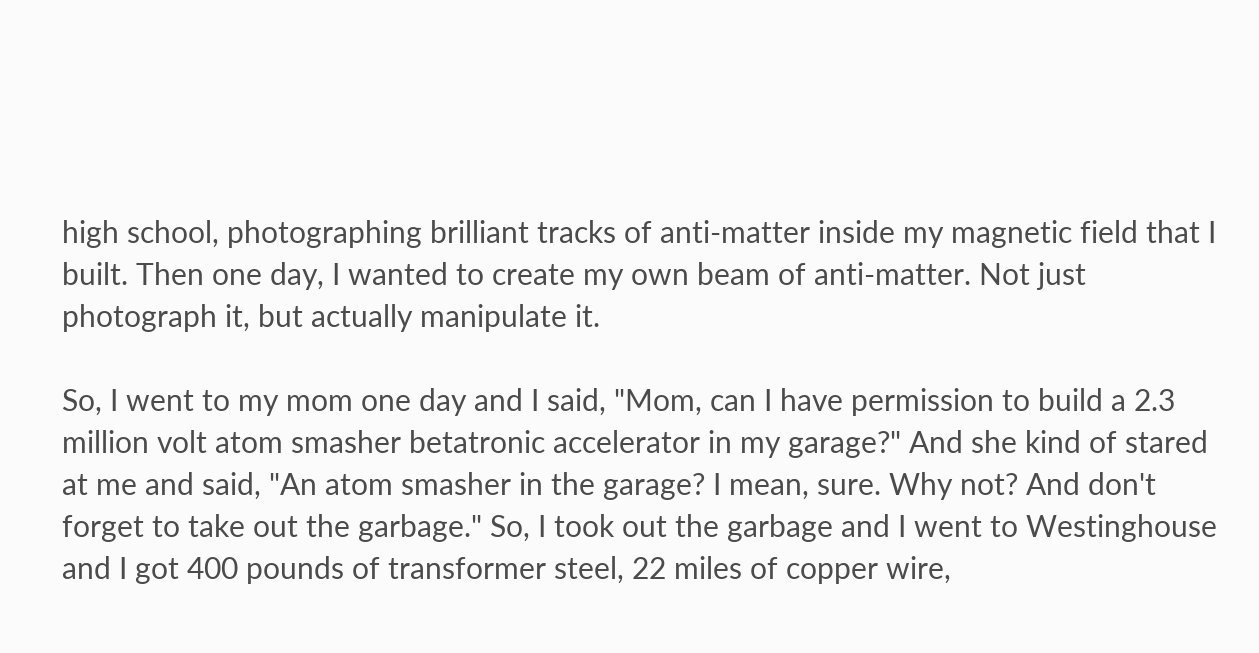high school, photographing brilliant tracks of anti-matter inside my magnetic field that I built. Then one day, I wanted to create my own beam of anti-matter. Not just photograph it, but actually manipulate it.

So, I went to my mom one day and I said, "Mom, can I have permission to build a 2.3 million volt atom smasher betatronic accelerator in my garage?" And she kind of stared at me and said, "An atom smasher in the garage? I mean, sure. Why not? And don't forget to take out the garbage." So, I took out the garbage and I went to Westinghouse and I got 400 pounds of transformer steel, 22 miles of copper wire,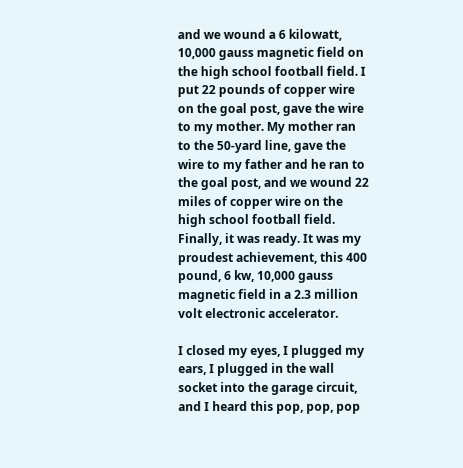and we wound a 6 kilowatt, 10,000 gauss magnetic field on the high school football field. I put 22 pounds of copper wire on the goal post, gave the wire to my mother. My mother ran to the 50-yard line, gave the wire to my father and he ran to the goal post, and we wound 22 miles of copper wire on the high school football field. Finally, it was ready. It was my proudest achievement, this 400 pound, 6 kw, 10,000 gauss magnetic field in a 2.3 million volt electronic accelerator.

I closed my eyes, I plugged my ears, I plugged in the wall socket into the garage circuit, and I heard this pop, pop, pop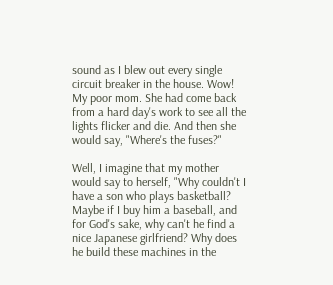sound as I blew out every single circuit breaker in the house. Wow! My poor mom. She had come back from a hard day's work to see all the lights flicker and die. And then she would say, "Where's the fuses?"

Well, I imagine that my mother would say to herself, "Why couldn't I have a son who plays basketball? Maybe if I buy him a baseball, and for God's sake, why can't he find a nice Japanese girlfriend? Why does he build these machines in the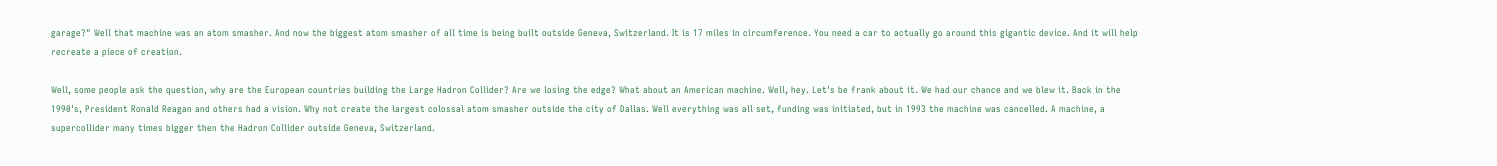garage?" Well that machine was an atom smasher. And now the biggest atom smasher of all time is being built outside Geneva, Switzerland. It is 17 miles in circumference. You need a car to actually go around this gigantic device. And it will help recreate a piece of creation.

Well, some people ask the question, why are the European countries building the Large Hadron Collider? Are we losing the edge? What about an American machine. Well, hey. Let's be frank about it. We had our chance and we blew it. Back in the 1990's, President Ronald Reagan and others had a vision. Why not create the largest colossal atom smasher outside the city of Dallas. Well everything was all set, funding was initiated, but in 1993 the machine was cancelled. A machine, a supercollider many times bigger then the Hadron Collider outside Geneva, Switzerland.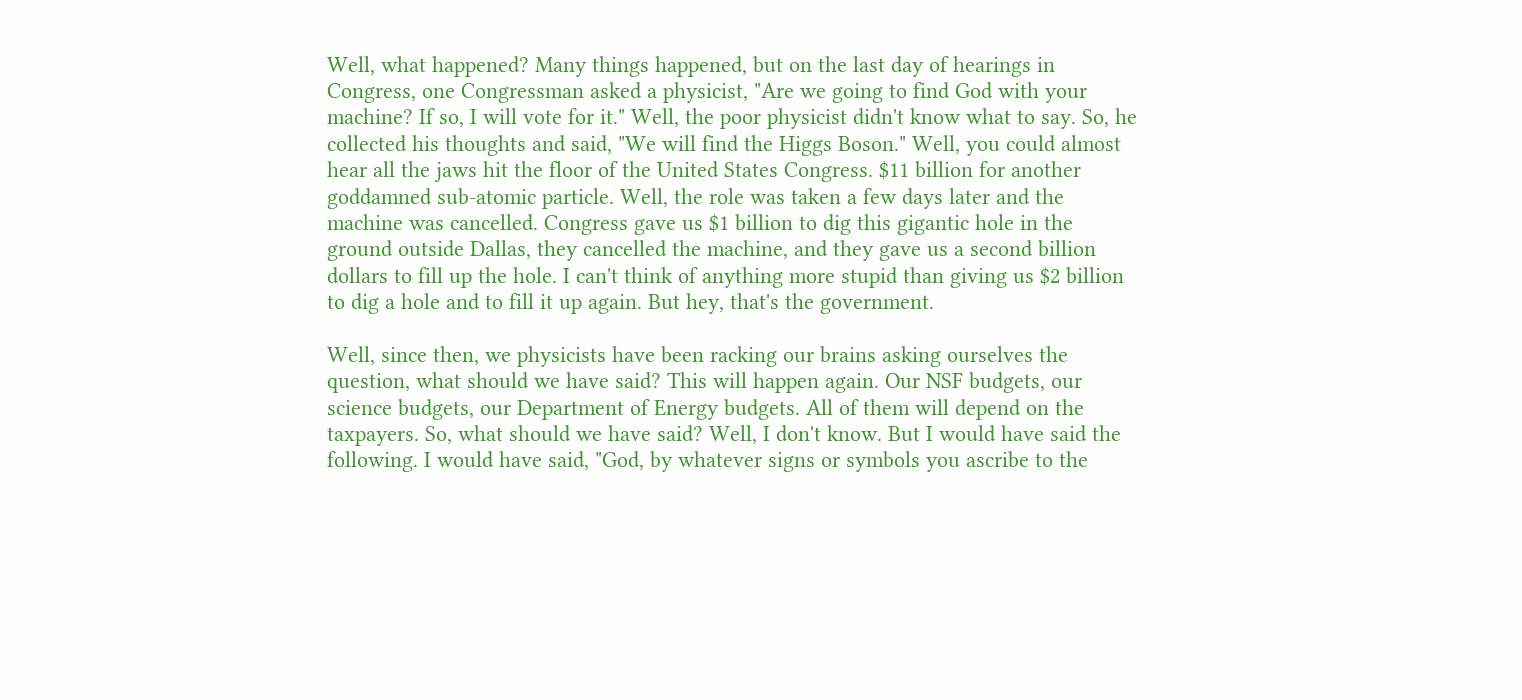Well, what happened? Many things happened, but on the last day of hearings in Congress, one Congressman asked a physicist, "Are we going to find God with your machine? If so, I will vote for it." Well, the poor physicist didn't know what to say. So, he collected his thoughts and said, "We will find the Higgs Boson." Well, you could almost hear all the jaws hit the floor of the United States Congress. $11 billion for another goddamned sub-atomic particle. Well, the role was taken a few days later and the machine was cancelled. Congress gave us $1 billion to dig this gigantic hole in the ground outside Dallas, they cancelled the machine, and they gave us a second billion dollars to fill up the hole. I can't think of anything more stupid than giving us $2 billion to dig a hole and to fill it up again. But hey, that's the government.

Well, since then, we physicists have been racking our brains asking ourselves the question, what should we have said? This will happen again. Our NSF budgets, our science budgets, our Department of Energy budgets. All of them will depend on the taxpayers. So, what should we have said? Well, I don't know. But I would have said the following. I would have said, "God, by whatever signs or symbols you ascribe to the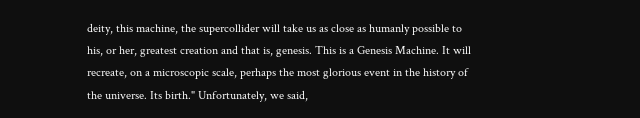deity, this machine, the supercollider will take us as close as humanly possible to his, or her, greatest creation and that is, genesis. This is a Genesis Machine. It will recreate, on a microscopic scale, perhaps the most glorious event in the history of the universe. Its birth." Unfortunately, we said,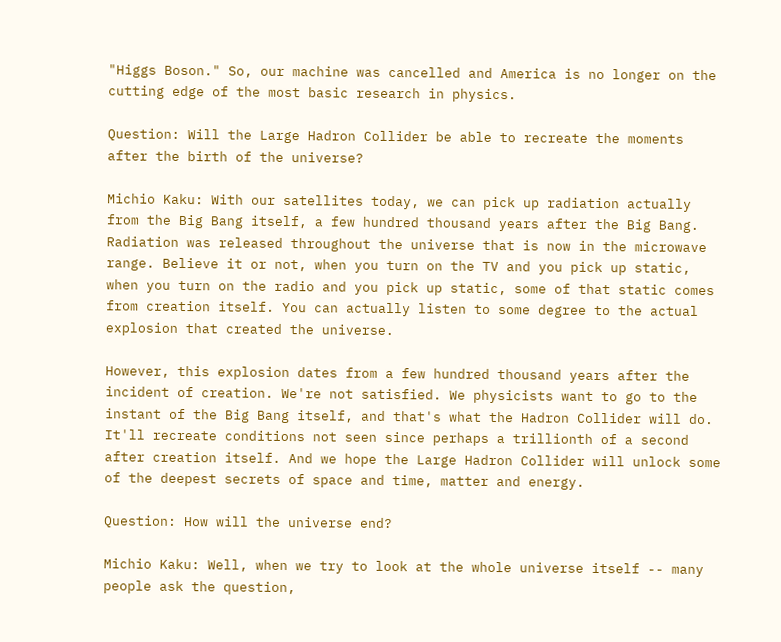"Higgs Boson." So, our machine was cancelled and America is no longer on the cutting edge of the most basic research in physics.

Question: Will the Large Hadron Collider be able to recreate the moments after the birth of the universe?

Michio Kaku: With our satellites today, we can pick up radiation actually from the Big Bang itself, a few hundred thousand years after the Big Bang. Radiation was released throughout the universe that is now in the microwave range. Believe it or not, when you turn on the TV and you pick up static, when you turn on the radio and you pick up static, some of that static comes from creation itself. You can actually listen to some degree to the actual explosion that created the universe.

However, this explosion dates from a few hundred thousand years after the incident of creation. We're not satisfied. We physicists want to go to the instant of the Big Bang itself, and that's what the Hadron Collider will do. It'll recreate conditions not seen since perhaps a trillionth of a second after creation itself. And we hope the Large Hadron Collider will unlock some of the deepest secrets of space and time, matter and energy.

Question: How will the universe end?

Michio Kaku: Well, when we try to look at the whole universe itself -- many people ask the question,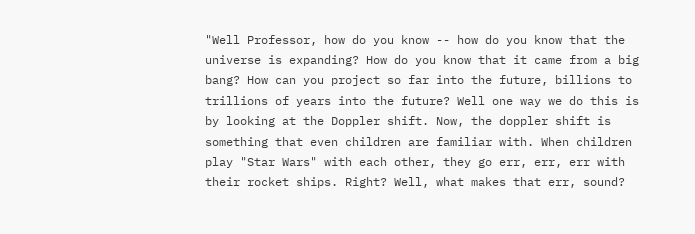"Well Professor, how do you know -- how do you know that the universe is expanding? How do you know that it came from a big bang? How can you project so far into the future, billions to trillions of years into the future? Well one way we do this is by looking at the Doppler shift. Now, the doppler shift is something that even children are familiar with. When children play "Star Wars" with each other, they go err, err, err with their rocket ships. Right? Well, what makes that err, sound?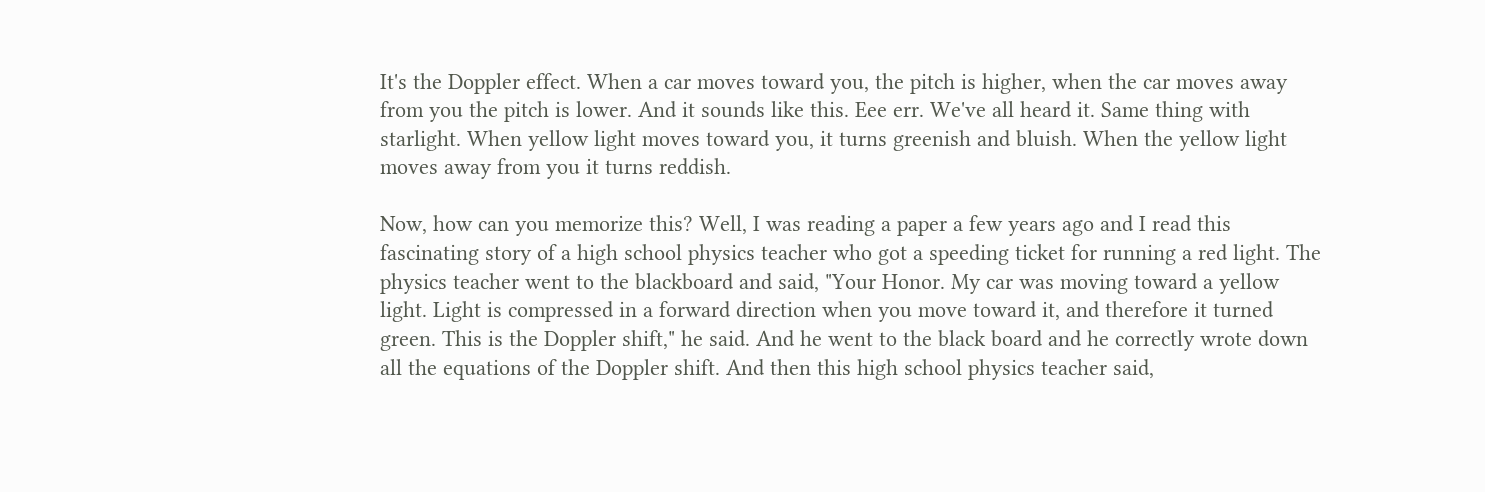It's the Doppler effect. When a car moves toward you, the pitch is higher, when the car moves away from you the pitch is lower. And it sounds like this. Eee err. We've all heard it. Same thing with starlight. When yellow light moves toward you, it turns greenish and bluish. When the yellow light moves away from you it turns reddish.

Now, how can you memorize this? Well, I was reading a paper a few years ago and I read this fascinating story of a high school physics teacher who got a speeding ticket for running a red light. The physics teacher went to the blackboard and said, "Your Honor. My car was moving toward a yellow light. Light is compressed in a forward direction when you move toward it, and therefore it turned green. This is the Doppler shift," he said. And he went to the black board and he correctly wrote down all the equations of the Doppler shift. And then this high school physics teacher said,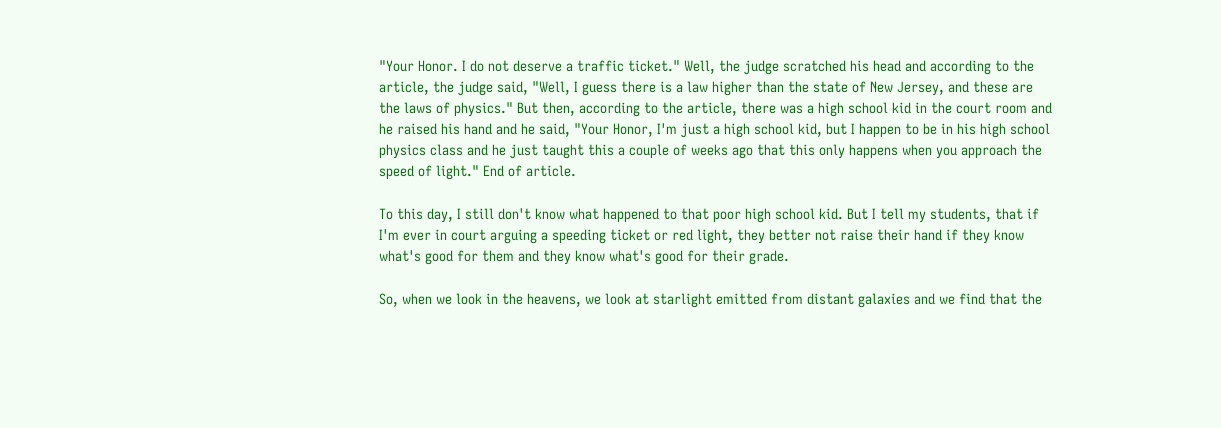"Your Honor. I do not deserve a traffic ticket." Well, the judge scratched his head and according to the article, the judge said, "Well, I guess there is a law higher than the state of New Jersey, and these are the laws of physics." But then, according to the article, there was a high school kid in the court room and he raised his hand and he said, "Your Honor, I'm just a high school kid, but I happen to be in his high school physics class and he just taught this a couple of weeks ago that this only happens when you approach the speed of light." End of article.

To this day, I still don't know what happened to that poor high school kid. But I tell my students, that if I'm ever in court arguing a speeding ticket or red light, they better not raise their hand if they know what's good for them and they know what's good for their grade.

So, when we look in the heavens, we look at starlight emitted from distant galaxies and we find that the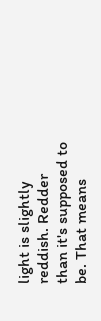light is slightly reddish. Redder than it's supposed to be. That means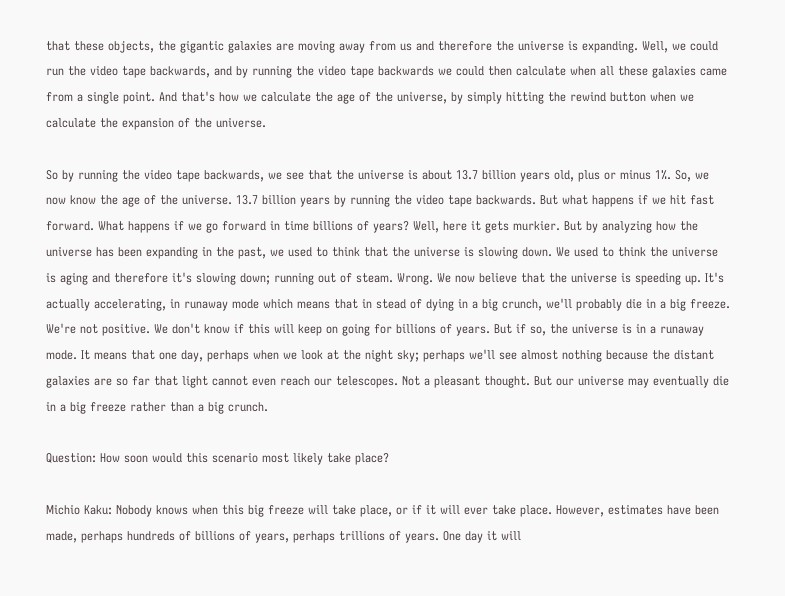that these objects, the gigantic galaxies are moving away from us and therefore the universe is expanding. Well, we could run the video tape backwards, and by running the video tape backwards we could then calculate when all these galaxies came from a single point. And that's how we calculate the age of the universe, by simply hitting the rewind button when we calculate the expansion of the universe.

So by running the video tape backwards, we see that the universe is about 13.7 billion years old, plus or minus 1%. So, we now know the age of the universe. 13.7 billion years by running the video tape backwards. But what happens if we hit fast forward. What happens if we go forward in time billions of years? Well, here it gets murkier. But by analyzing how the universe has been expanding in the past, we used to think that the universe is slowing down. We used to think the universe is aging and therefore it's slowing down; running out of steam. Wrong. We now believe that the universe is speeding up. It's actually accelerating, in runaway mode which means that in stead of dying in a big crunch, we'll probably die in a big freeze. We're not positive. We don't know if this will keep on going for billions of years. But if so, the universe is in a runaway mode. It means that one day, perhaps when we look at the night sky; perhaps we'll see almost nothing because the distant galaxies are so far that light cannot even reach our telescopes. Not a pleasant thought. But our universe may eventually die in a big freeze rather than a big crunch.

Question: How soon would this scenario most likely take place?

Michio Kaku: Nobody knows when this big freeze will take place, or if it will ever take place. However, estimates have been made, perhaps hundreds of billions of years, perhaps trillions of years. One day it will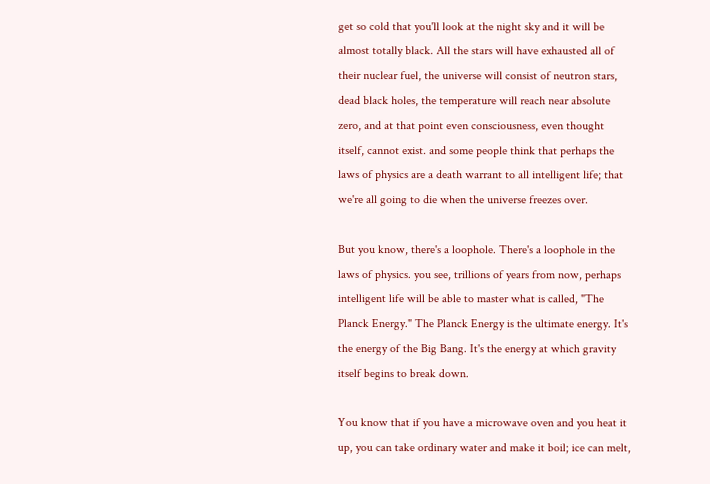get so cold that you'll look at the night sky and it will be almost totally black. All the stars will have exhausted all of their nuclear fuel, the universe will consist of neutron stars, dead black holes, the temperature will reach near absolute zero, and at that point even consciousness, even thought itself, cannot exist. and some people think that perhaps the laws of physics are a death warrant to all intelligent life; that we're all going to die when the universe freezes over.

But you know, there's a loophole. There's a loophole in the laws of physics. you see, trillions of years from now, perhaps intelligent life will be able to master what is called, "The Planck Energy." The Planck Energy is the ultimate energy. It's the energy of the Big Bang. It's the energy at which gravity itself begins to break down.

You know that if you have a microwave oven and you heat it up, you can take ordinary water and make it boil; ice can melt,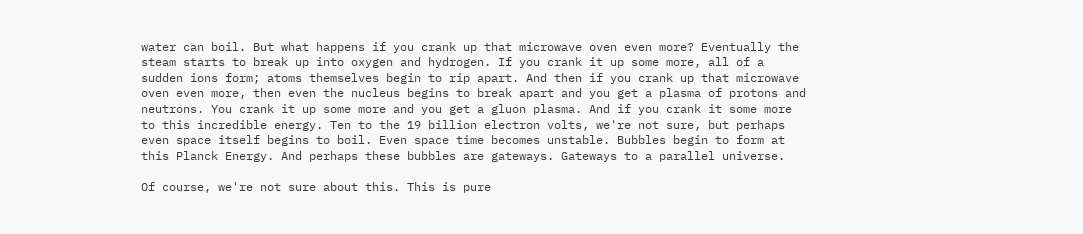water can boil. But what happens if you crank up that microwave oven even more? Eventually the steam starts to break up into oxygen and hydrogen. If you crank it up some more, all of a sudden ions form; atoms themselves begin to rip apart. And then if you crank up that microwave oven even more, then even the nucleus begins to break apart and you get a plasma of protons and neutrons. You crank it up some more and you get a gluon plasma. And if you crank it some more to this incredible energy. Ten to the 19 billion electron volts, we're not sure, but perhaps even space itself begins to boil. Even space time becomes unstable. Bubbles begin to form at this Planck Energy. And perhaps these bubbles are gateways. Gateways to a parallel universe.

Of course, we're not sure about this. This is pure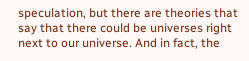speculation, but there are theories that say that there could be universes right next to our universe. And in fact, the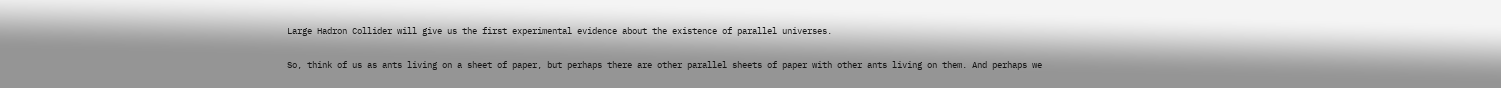Large Hadron Collider will give us the first experimental evidence about the existence of parallel universes.

So, think of us as ants living on a sheet of paper, but perhaps there are other parallel sheets of paper with other ants living on them. And perhaps we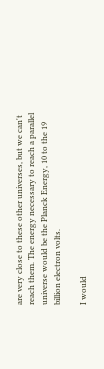are very close to these other universes, but we can't reach them. The energy necessary to reach a parallel universe would be the Planck Energy, 10 to the 19 billion electron volts.

I would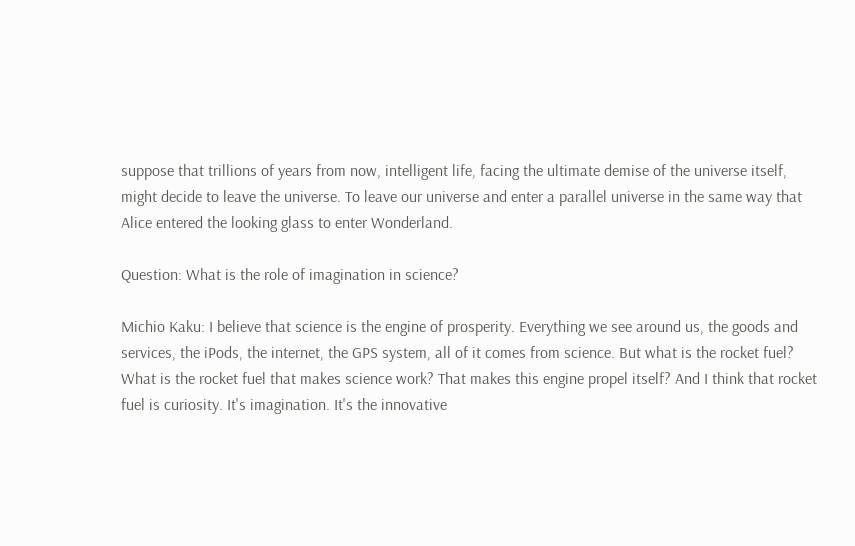suppose that trillions of years from now, intelligent life, facing the ultimate demise of the universe itself, might decide to leave the universe. To leave our universe and enter a parallel universe in the same way that Alice entered the looking glass to enter Wonderland.

Question: What is the role of imagination in science?

Michio Kaku: I believe that science is the engine of prosperity. Everything we see around us, the goods and services, the iPods, the internet, the GPS system, all of it comes from science. But what is the rocket fuel? What is the rocket fuel that makes science work? That makes this engine propel itself? And I think that rocket fuel is curiosity. It's imagination. It's the innovative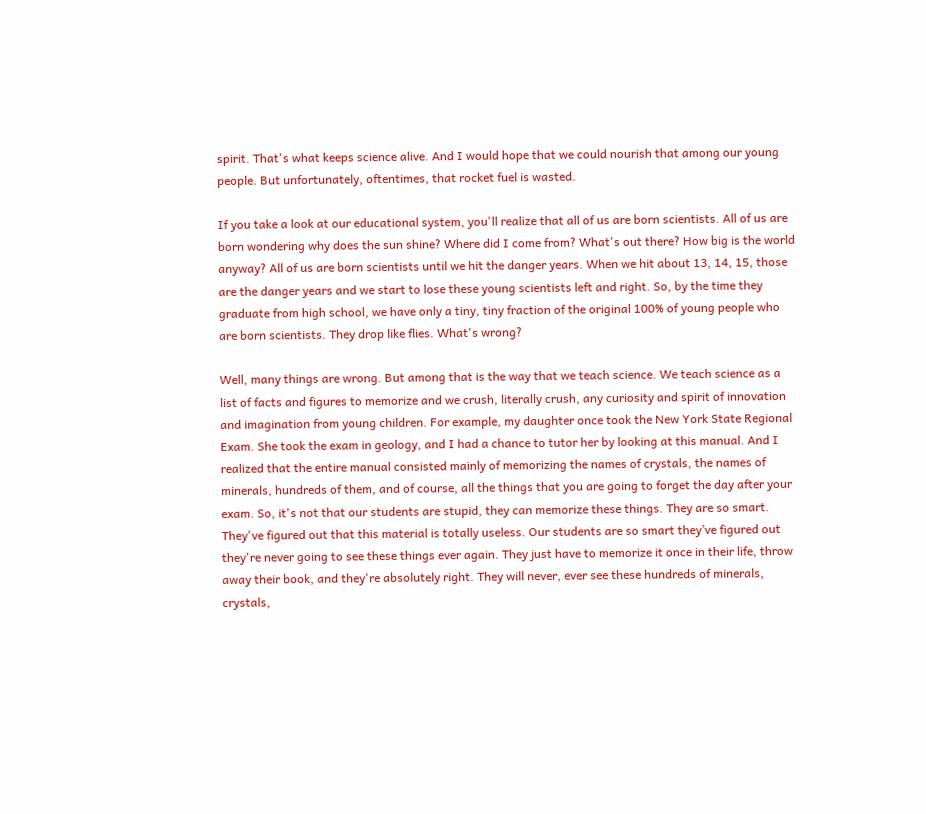spirit. That's what keeps science alive. And I would hope that we could nourish that among our young people. But unfortunately, oftentimes, that rocket fuel is wasted.

If you take a look at our educational system, you'll realize that all of us are born scientists. All of us are born wondering why does the sun shine? Where did I come from? What's out there? How big is the world anyway? All of us are born scientists until we hit the danger years. When we hit about 13, 14, 15, those are the danger years and we start to lose these young scientists left and right. So, by the time they graduate from high school, we have only a tiny, tiny fraction of the original 100% of young people who are born scientists. They drop like flies. What's wrong?

Well, many things are wrong. But among that is the way that we teach science. We teach science as a list of facts and figures to memorize and we crush, literally crush, any curiosity and spirit of innovation and imagination from young children. For example, my daughter once took the New York State Regional Exam. She took the exam in geology, and I had a chance to tutor her by looking at this manual. And I realized that the entire manual consisted mainly of memorizing the names of crystals, the names of minerals, hundreds of them, and of course, all the things that you are going to forget the day after your exam. So, it's not that our students are stupid, they can memorize these things. They are so smart. They've figured out that this material is totally useless. Our students are so smart they’ve figured out they're never going to see these things ever again. They just have to memorize it once in their life, throw away their book, and they're absolutely right. They will never, ever see these hundreds of minerals, crystals,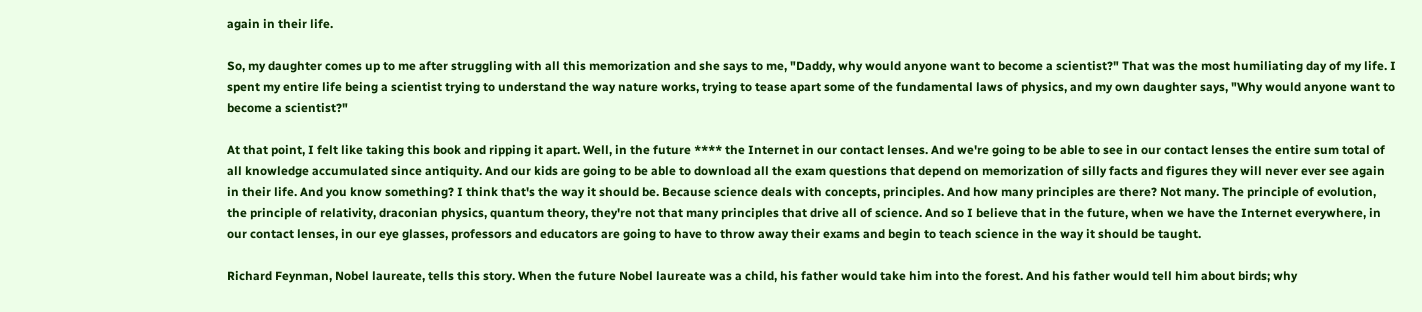again in their life.

So, my daughter comes up to me after struggling with all this memorization and she says to me, "Daddy, why would anyone want to become a scientist?" That was the most humiliating day of my life. I spent my entire life being a scientist trying to understand the way nature works, trying to tease apart some of the fundamental laws of physics, and my own daughter says, "Why would anyone want to become a scientist?"

At that point, I felt like taking this book and ripping it apart. Well, in the future **** the Internet in our contact lenses. And we're going to be able to see in our contact lenses the entire sum total of all knowledge accumulated since antiquity. And our kids are going to be able to download all the exam questions that depend on memorization of silly facts and figures they will never ever see again in their life. And you know something? I think that's the way it should be. Because science deals with concepts, principles. And how many principles are there? Not many. The principle of evolution, the principle of relativity, draconian physics, quantum theory, they're not that many principles that drive all of science. And so I believe that in the future, when we have the Internet everywhere, in our contact lenses, in our eye glasses, professors and educators are going to have to throw away their exams and begin to teach science in the way it should be taught.

Richard Feynman, Nobel laureate, tells this story. When the future Nobel laureate was a child, his father would take him into the forest. And his father would tell him about birds; why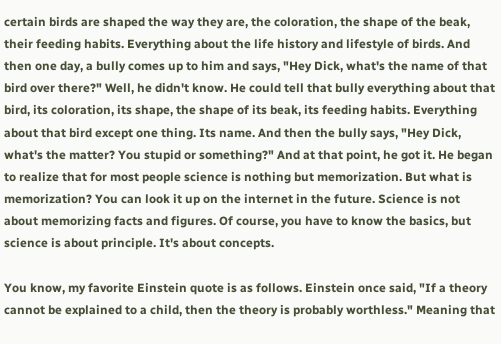certain birds are shaped the way they are, the coloration, the shape of the beak, their feeding habits. Everything about the life history and lifestyle of birds. And then one day, a bully comes up to him and says, "Hey Dick, what's the name of that bird over there?" Well, he didn't know. He could tell that bully everything about that bird, its coloration, its shape, the shape of its beak, its feeding habits. Everything about that bird except one thing. Its name. And then the bully says, "Hey Dick, what's the matter? You stupid or something?" And at that point, he got it. He began to realize that for most people science is nothing but memorization. But what is memorization? You can look it up on the internet in the future. Science is not about memorizing facts and figures. Of course, you have to know the basics, but science is about principle. It's about concepts.

You know, my favorite Einstein quote is as follows. Einstein once said, "If a theory cannot be explained to a child, then the theory is probably worthless." Meaning that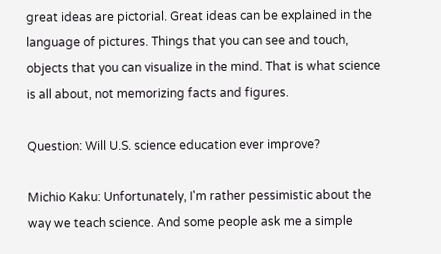great ideas are pictorial. Great ideas can be explained in the language of pictures. Things that you can see and touch, objects that you can visualize in the mind. That is what science is all about, not memorizing facts and figures.

Question: Will U.S. science education ever improve?

Michio Kaku: Unfortunately, I'm rather pessimistic about the way we teach science. And some people ask me a simple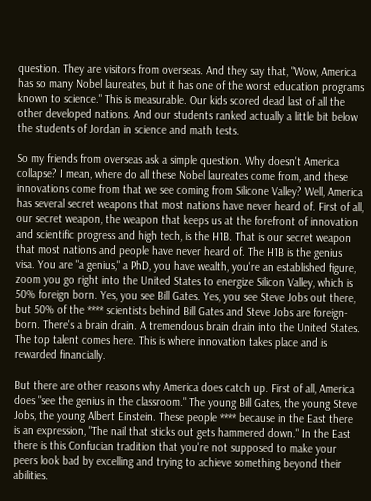question. They are visitors from overseas. And they say that, "Wow, America has so many Nobel laureates, but it has one of the worst education programs known to science." This is measurable. Our kids scored dead last of all the other developed nations. And our students ranked actually a little bit below the students of Jordan in science and math tests.

So my friends from overseas ask a simple question. Why doesn't America collapse? I mean, where do all these Nobel laureates come from, and these innovations come from that we see coming from Silicone Valley? Well, America has several secret weapons that most nations have never heard of. First of all, our secret weapon, the weapon that keeps us at the forefront of innovation and scientific progress and high tech, is the H1B. That is our secret weapon that most nations and people have never heard of. The H1B is the genius visa. You are "a genius," a PhD, you have wealth, you're an established figure, zoom you go right into the United States to energize Silicon Valley, which is 50% foreign born. Yes, you see Bill Gates. Yes, you see Steve Jobs out there, but 50% of the **** scientists behind Bill Gates and Steve Jobs are foreign-born. There's a brain drain. A tremendous brain drain into the United States. The top talent comes here. This is where innovation takes place and is rewarded financially.

But there are other reasons why America does catch up. First of all, America does "see the genius in the classroom." The young Bill Gates, the young Steve Jobs, the young Albert Einstein. These people **** because in the East there is an expression, "The nail that sticks out gets hammered down." In the East there is this Confucian tradition that you're not supposed to make your peers look bad by excelling and trying to achieve something beyond their abilities.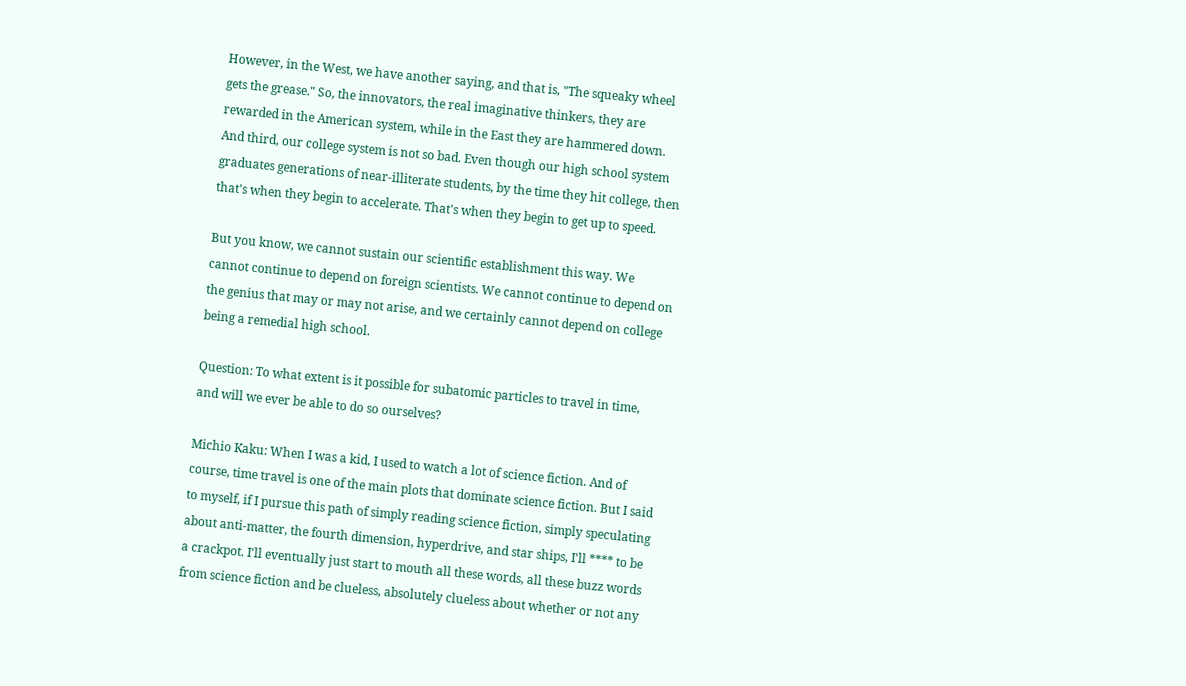However, in the West, we have another saying, and that is, "The squeaky wheel gets the grease." So, the innovators, the real imaginative thinkers, they are rewarded in the American system, while in the East they are hammered down. And third, our college system is not so bad. Even though our high school system graduates generations of near-illiterate students, by the time they hit college, then that's when they begin to accelerate. That's when they begin to get up to speed.

But you know, we cannot sustain our scientific establishment this way. We cannot continue to depend on foreign scientists. We cannot continue to depend on the genius that may or may not arise, and we certainly cannot depend on college being a remedial high school.

Question: To what extent is it possible for subatomic particles to travel in time, and will we ever be able to do so ourselves?

Michio Kaku: When I was a kid, I used to watch a lot of science fiction. And of course, time travel is one of the main plots that dominate science fiction. But I said to myself, if I pursue this path of simply reading science fiction, simply speculating about anti-matter, the fourth dimension, hyperdrive, and star ships, I'll **** to be a crackpot. I'll eventually just start to mouth all these words, all these buzz words from science fiction and be clueless, absolutely clueless about whether or not any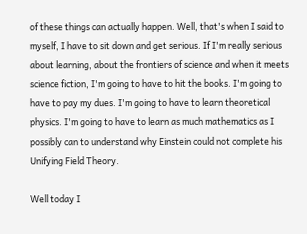of these things can actually happen. Well, that's when I said to myself, I have to sit down and get serious. If I'm really serious about learning, about the frontiers of science and when it meets science fiction, I'm going to have to hit the books. I'm going to have to pay my dues. I'm going to have to learn theoretical physics. I'm going to have to learn as much mathematics as I possibly can to understand why Einstein could not complete his Unifying Field Theory.

Well today I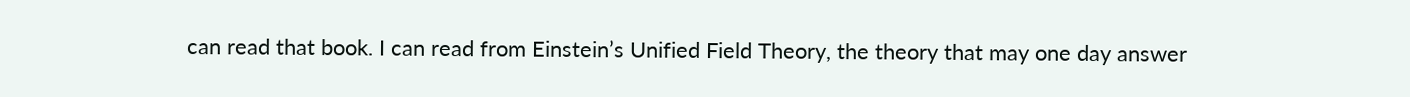can read that book. I can read from Einstein’s Unified Field Theory, the theory that may one day answer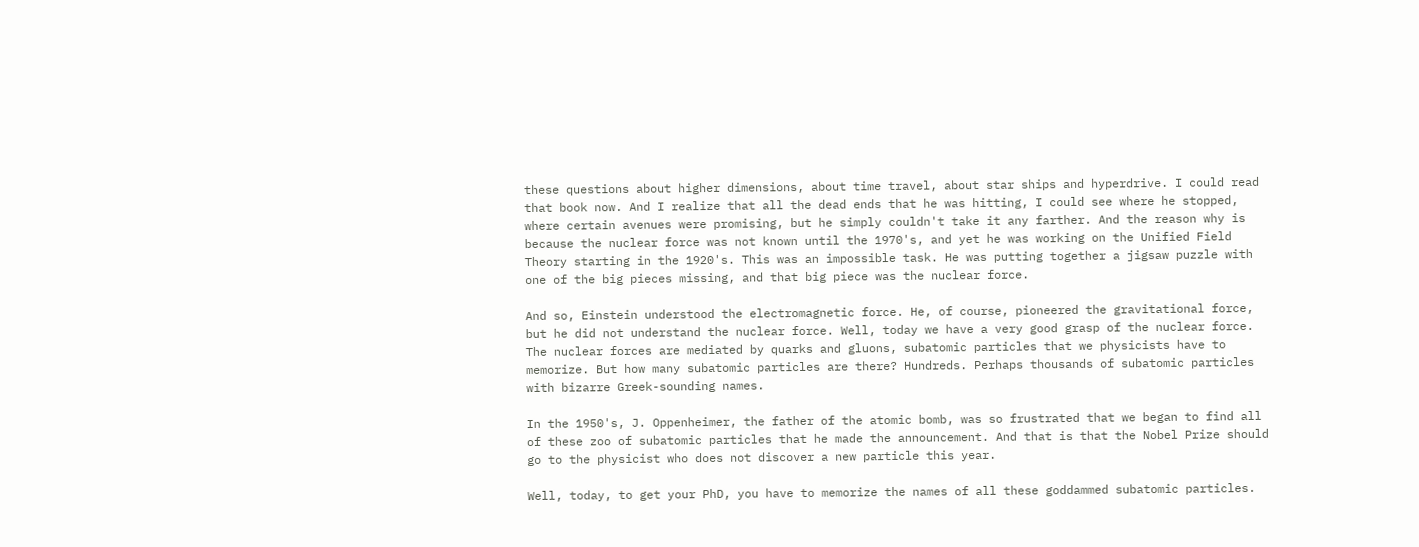these questions about higher dimensions, about time travel, about star ships and hyperdrive. I could read that book now. And I realize that all the dead ends that he was hitting, I could see where he stopped, where certain avenues were promising, but he simply couldn't take it any farther. And the reason why is because the nuclear force was not known until the 1970's, and yet he was working on the Unified Field Theory starting in the 1920's. This was an impossible task. He was putting together a jigsaw puzzle with one of the big pieces missing, and that big piece was the nuclear force.

And so, Einstein understood the electromagnetic force. He, of course, pioneered the gravitational force, but he did not understand the nuclear force. Well, today we have a very good grasp of the nuclear force. The nuclear forces are mediated by quarks and gluons, subatomic particles that we physicists have to memorize. But how many subatomic particles are there? Hundreds. Perhaps thousands of subatomic particles with bizarre Greek-sounding names.

In the 1950's, J. Oppenheimer, the father of the atomic bomb, was so frustrated that we began to find all of these zoo of subatomic particles that he made the announcement. And that is that the Nobel Prize should go to the physicist who does not discover a new particle this year.

Well, today, to get your PhD, you have to memorize the names of all these goddammed subatomic particles.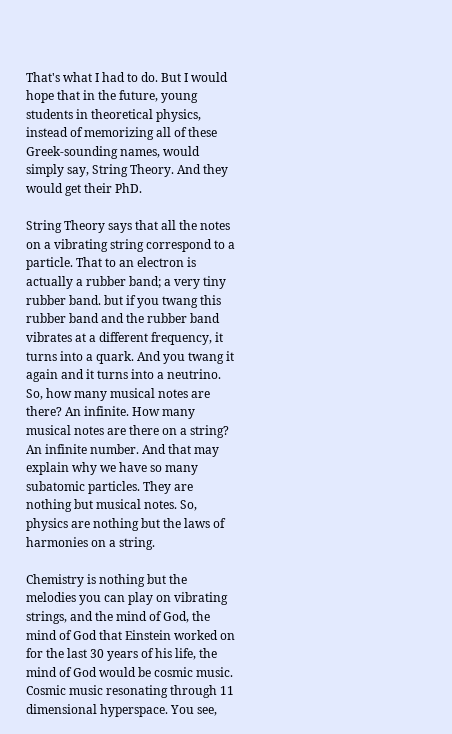That's what I had to do. But I would hope that in the future, young students in theoretical physics, instead of memorizing all of these Greek-sounding names, would simply say, String Theory. And they would get their PhD.

String Theory says that all the notes on a vibrating string correspond to a particle. That to an electron is actually a rubber band; a very tiny rubber band. but if you twang this rubber band and the rubber band vibrates at a different frequency, it turns into a quark. And you twang it again and it turns into a neutrino. So, how many musical notes are there? An infinite. How many musical notes are there on a string? An infinite number. And that may explain why we have so many subatomic particles. They are nothing but musical notes. So, physics are nothing but the laws of harmonies on a string.

Chemistry is nothing but the melodies you can play on vibrating strings, and the mind of God, the mind of God that Einstein worked on for the last 30 years of his life, the mind of God would be cosmic music. Cosmic music resonating through 11 dimensional hyperspace. You see,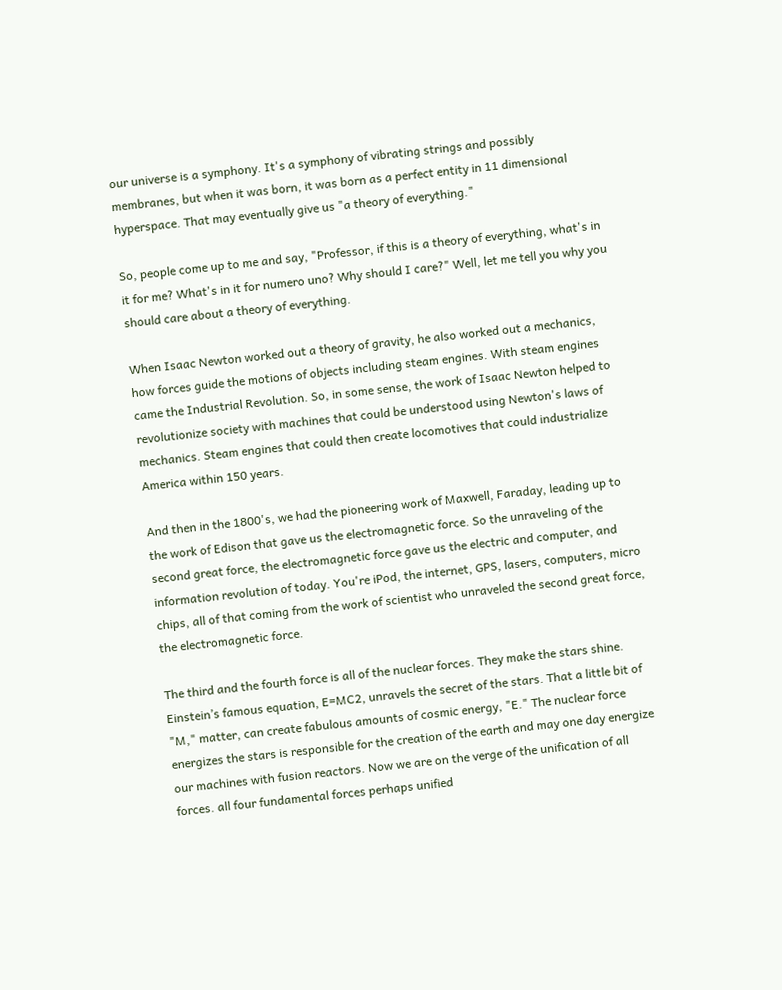our universe is a symphony. It's a symphony of vibrating strings and possibly membranes, but when it was born, it was born as a perfect entity in 11 dimensional hyperspace. That may eventually give us "a theory of everything."

So, people come up to me and say, "Professor, if this is a theory of everything, what's in it for me? What's in it for numero uno? Why should I care?" Well, let me tell you why you should care about a theory of everything.

When Isaac Newton worked out a theory of gravity, he also worked out a mechanics, how forces guide the motions of objects including steam engines. With steam engines came the Industrial Revolution. So, in some sense, the work of Isaac Newton helped to revolutionize society with machines that could be understood using Newton's laws of mechanics. Steam engines that could then create locomotives that could industrialize America within 150 years.

And then in the 1800's, we had the pioneering work of Maxwell, Faraday, leading up to the work of Edison that gave us the electromagnetic force. So the unraveling of the second great force, the electromagnetic force gave us the electric and computer, and information revolution of today. You're iPod, the internet, GPS, lasers, computers, micro chips, all of that coming from the work of scientist who unraveled the second great force, the electromagnetic force.

The third and the fourth force is all of the nuclear forces. They make the stars shine. Einstein’s famous equation, E=MC2, unravels the secret of the stars. That a little bit of "M," matter, can create fabulous amounts of cosmic energy, "E." The nuclear force energizes the stars is responsible for the creation of the earth and may one day energize our machines with fusion reactors. Now we are on the verge of the unification of all forces. all four fundamental forces perhaps unified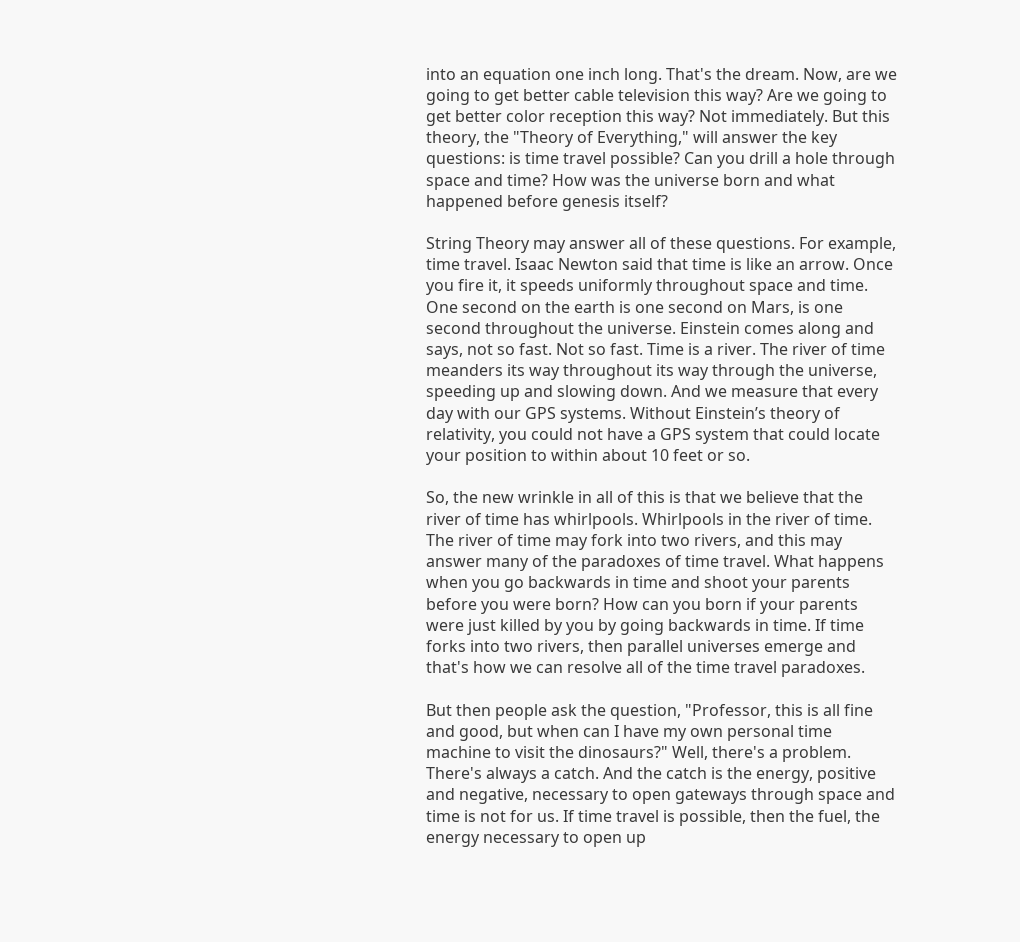into an equation one inch long. That's the dream. Now, are we going to get better cable television this way? Are we going to get better color reception this way? Not immediately. But this theory, the "Theory of Everything," will answer the key questions: is time travel possible? Can you drill a hole through space and time? How was the universe born and what happened before genesis itself?

String Theory may answer all of these questions. For example, time travel. Isaac Newton said that time is like an arrow. Once you fire it, it speeds uniformly throughout space and time. One second on the earth is one second on Mars, is one second throughout the universe. Einstein comes along and says, not so fast. Not so fast. Time is a river. The river of time meanders its way throughout its way through the universe, speeding up and slowing down. And we measure that every day with our GPS systems. Without Einstein’s theory of relativity, you could not have a GPS system that could locate your position to within about 10 feet or so.

So, the new wrinkle in all of this is that we believe that the river of time has whirlpools. Whirlpools in the river of time. The river of time may fork into two rivers, and this may answer many of the paradoxes of time travel. What happens when you go backwards in time and shoot your parents before you were born? How can you born if your parents were just killed by you by going backwards in time. If time forks into two rivers, then parallel universes emerge and that's how we can resolve all of the time travel paradoxes.

But then people ask the question, "Professor, this is all fine and good, but when can I have my own personal time machine to visit the dinosaurs?" Well, there's a problem. There's always a catch. And the catch is the energy, positive and negative, necessary to open gateways through space and time is not for us. If time travel is possible, then the fuel, the energy necessary to open up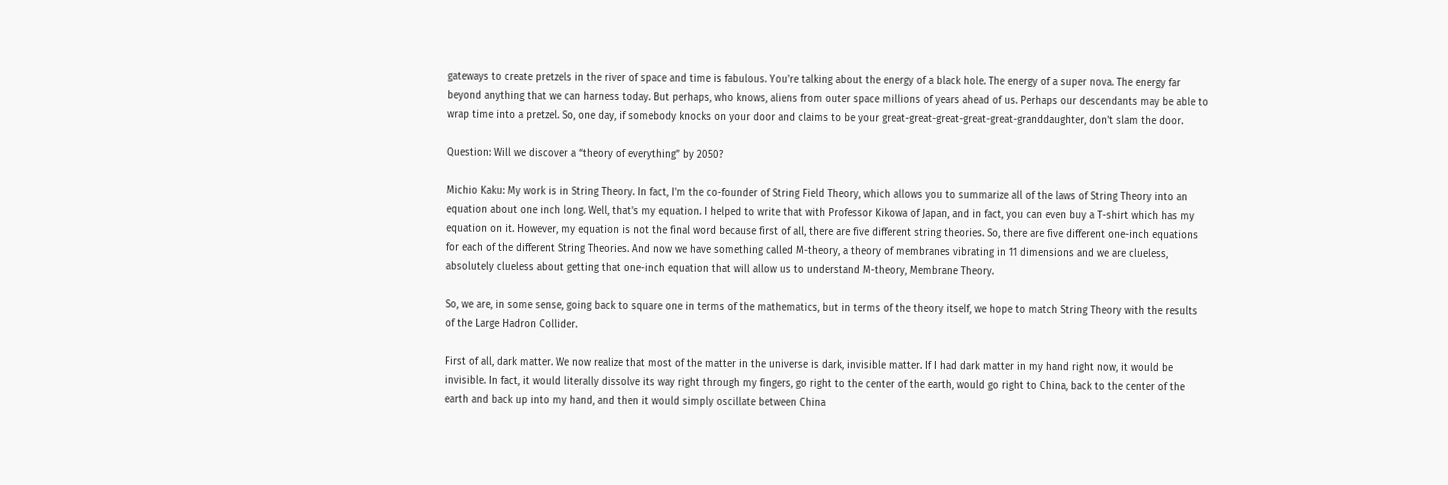gateways to create pretzels in the river of space and time is fabulous. You're talking about the energy of a black hole. The energy of a super nova. The energy far beyond anything that we can harness today. But perhaps, who knows, aliens from outer space millions of years ahead of us. Perhaps our descendants may be able to wrap time into a pretzel. So, one day, if somebody knocks on your door and claims to be your great-great-great-great-great-granddaughter, don't slam the door.

Question: Will we discover a “theory of everything” by 2050?

Michio Kaku: My work is in String Theory. In fact, I'm the co-founder of String Field Theory, which allows you to summarize all of the laws of String Theory into an equation about one inch long. Well, that's my equation. I helped to write that with Professor Kikowa of Japan, and in fact, you can even buy a T-shirt which has my equation on it. However, my equation is not the final word because first of all, there are five different string theories. So, there are five different one-inch equations for each of the different String Theories. And now we have something called M-theory, a theory of membranes vibrating in 11 dimensions and we are clueless, absolutely clueless about getting that one-inch equation that will allow us to understand M-theory, Membrane Theory.

So, we are, in some sense, going back to square one in terms of the mathematics, but in terms of the theory itself, we hope to match String Theory with the results of the Large Hadron Collider.

First of all, dark matter. We now realize that most of the matter in the universe is dark, invisible matter. If I had dark matter in my hand right now, it would be invisible. In fact, it would literally dissolve its way right through my fingers, go right to the center of the earth, would go right to China, back to the center of the earth and back up into my hand, and then it would simply oscillate between China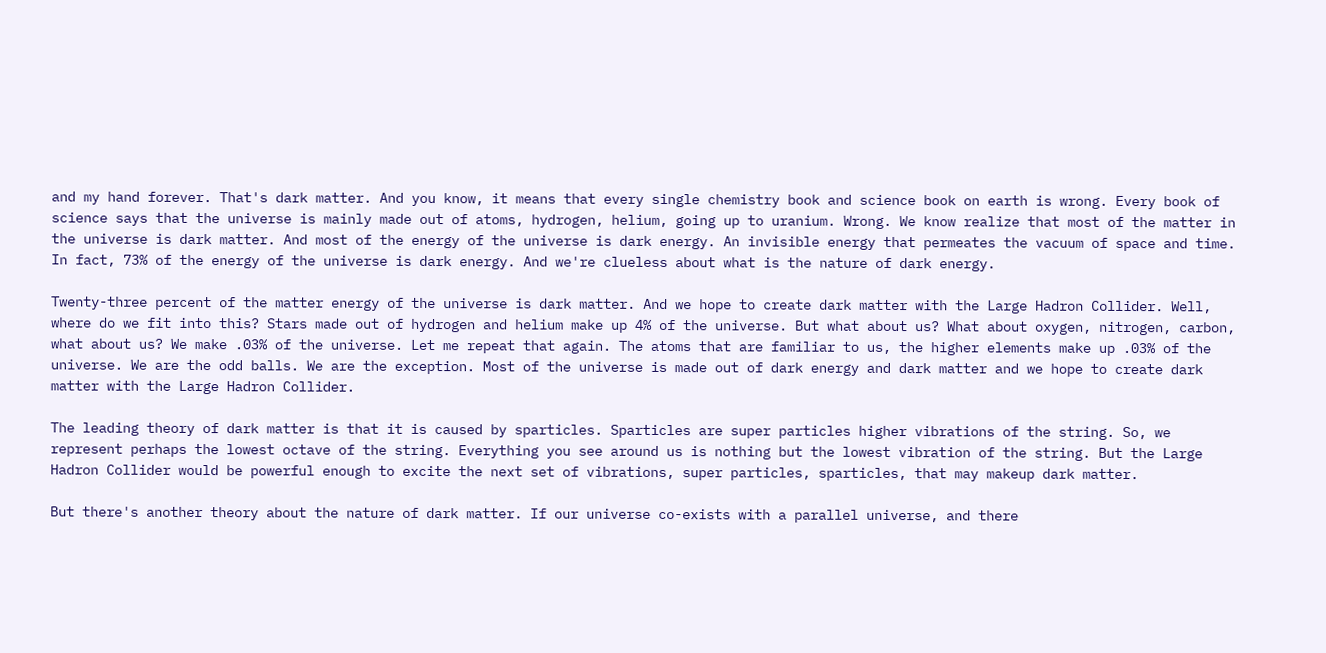and my hand forever. That's dark matter. And you know, it means that every single chemistry book and science book on earth is wrong. Every book of science says that the universe is mainly made out of atoms, hydrogen, helium, going up to uranium. Wrong. We know realize that most of the matter in the universe is dark matter. And most of the energy of the universe is dark energy. An invisible energy that permeates the vacuum of space and time. In fact, 73% of the energy of the universe is dark energy. And we're clueless about what is the nature of dark energy.

Twenty-three percent of the matter energy of the universe is dark matter. And we hope to create dark matter with the Large Hadron Collider. Well, where do we fit into this? Stars made out of hydrogen and helium make up 4% of the universe. But what about us? What about oxygen, nitrogen, carbon, what about us? We make .03% of the universe. Let me repeat that again. The atoms that are familiar to us, the higher elements make up .03% of the universe. We are the odd balls. We are the exception. Most of the universe is made out of dark energy and dark matter and we hope to create dark matter with the Large Hadron Collider.

The leading theory of dark matter is that it is caused by sparticles. Sparticles are super particles higher vibrations of the string. So, we represent perhaps the lowest octave of the string. Everything you see around us is nothing but the lowest vibration of the string. But the Large Hadron Collider would be powerful enough to excite the next set of vibrations, super particles, sparticles, that may makeup dark matter.

But there's another theory about the nature of dark matter. If our universe co-exists with a parallel universe, and there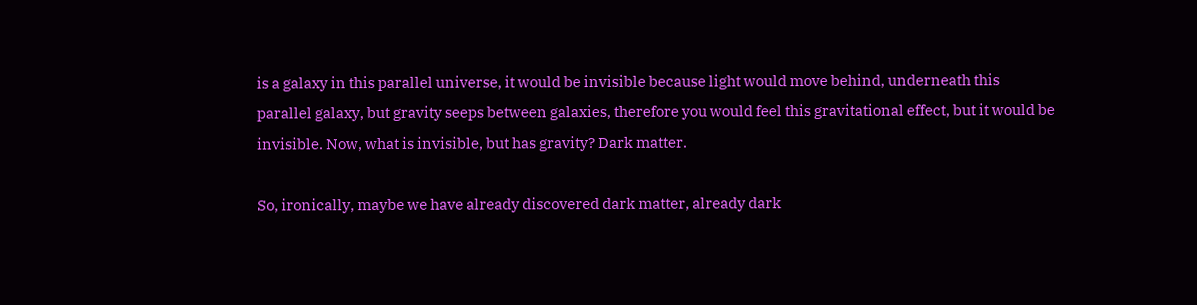is a galaxy in this parallel universe, it would be invisible because light would move behind, underneath this parallel galaxy, but gravity seeps between galaxies, therefore you would feel this gravitational effect, but it would be invisible. Now, what is invisible, but has gravity? Dark matter.

So, ironically, maybe we have already discovered dark matter, already dark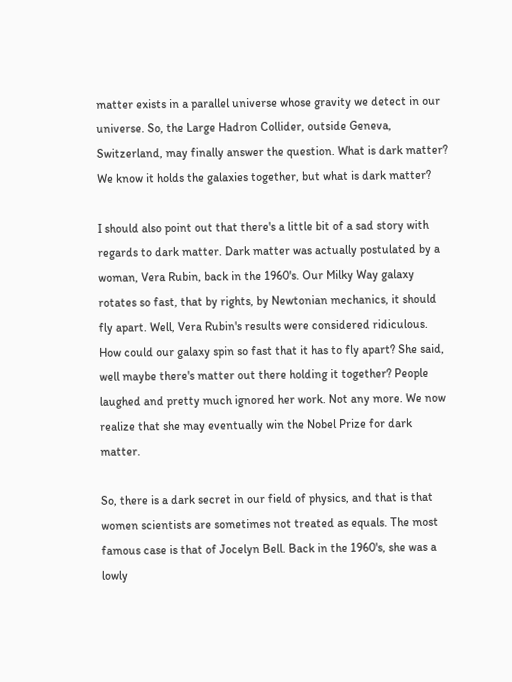matter exists in a parallel universe whose gravity we detect in our universe. So, the Large Hadron Collider, outside Geneva, Switzerland, may finally answer the question. What is dark matter? We know it holds the galaxies together, but what is dark matter?

I should also point out that there's a little bit of a sad story with regards to dark matter. Dark matter was actually postulated by a woman, Vera Rubin, back in the 1960's. Our Milky Way galaxy rotates so fast, that by rights, by Newtonian mechanics, it should fly apart. Well, Vera Rubin's results were considered ridiculous. How could our galaxy spin so fast that it has to fly apart? She said, well maybe there's matter out there holding it together? People laughed and pretty much ignored her work. Not any more. We now realize that she may eventually win the Nobel Prize for dark matter.

So, there is a dark secret in our field of physics, and that is that women scientists are sometimes not treated as equals. The most famous case is that of Jocelyn Bell. Back in the 1960's, she was a lowly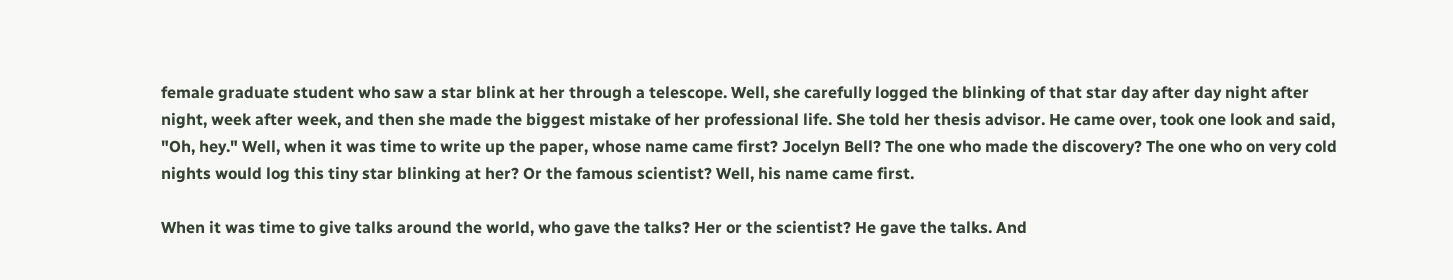female graduate student who saw a star blink at her through a telescope. Well, she carefully logged the blinking of that star day after day night after night, week after week, and then she made the biggest mistake of her professional life. She told her thesis advisor. He came over, took one look and said, "Oh, hey." Well, when it was time to write up the paper, whose name came first? Jocelyn Bell? The one who made the discovery? The one who on very cold nights would log this tiny star blinking at her? Or the famous scientist? Well, his name came first.

When it was time to give talks around the world, who gave the talks? Her or the scientist? He gave the talks. And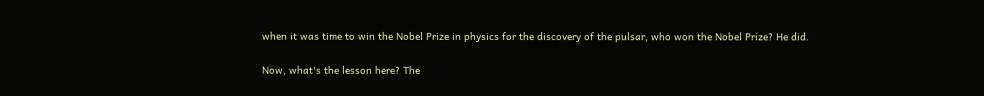when it was time to win the Nobel Prize in physics for the discovery of the pulsar, who won the Nobel Prize? He did.

Now, what's the lesson here? The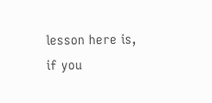lesson here is, if you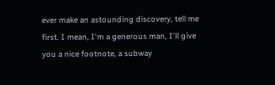ever make an astounding discovery, tell me first. I mean, I'm a generous man, I'll give you a nice footnote, a subway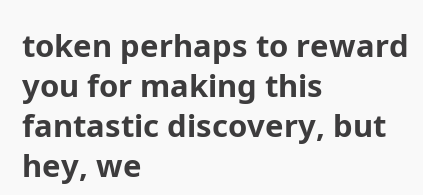token perhaps to reward you for making this fantastic discovery, but hey, we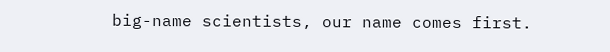big-name scientists, our name comes first.